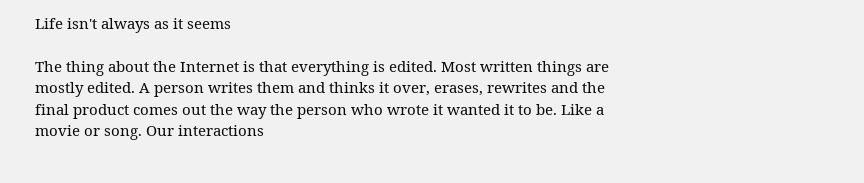Life isn't always as it seems

The thing about the Internet is that everything is edited. Most written things are mostly edited. A person writes them and thinks it over, erases, rewrites and the final product comes out the way the person who wrote it wanted it to be. Like a movie or song. Our interactions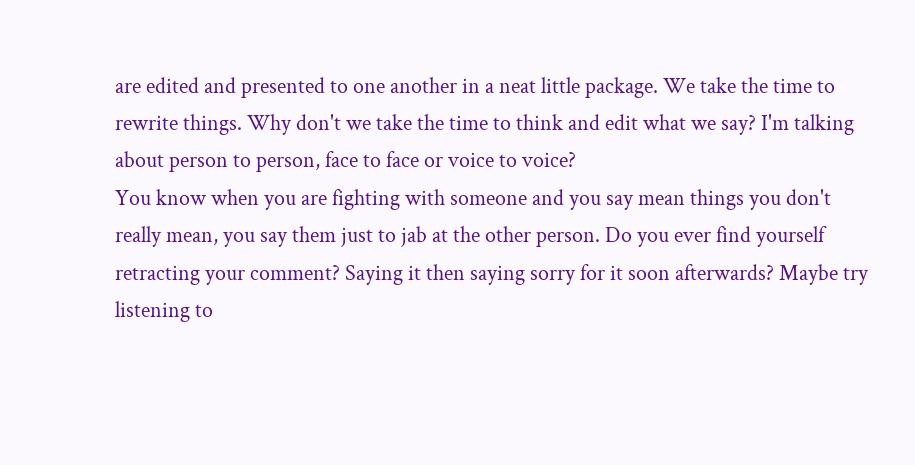are edited and presented to one another in a neat little package. We take the time to rewrite things. Why don't we take the time to think and edit what we say? I'm talking about person to person, face to face or voice to voice?
You know when you are fighting with someone and you say mean things you don't really mean, you say them just to jab at the other person. Do you ever find yourself retracting your comment? Saying it then saying sorry for it soon afterwards? Maybe try listening to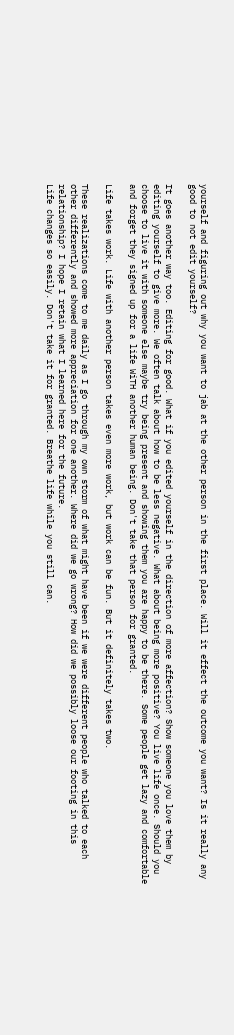yourself and figuring out why you want to jab at the other person in the first place. Will it effect the outcome you want? Is it really any good to not edit yourself?

It goes another way too. Editing for good. What if you edited yourself in the direction of more affection? Show someone you love them by editing yourself to give more. We often talk about how to be less negative. What about being more positive? You live life once. Should you choose to live it with someone else maybe try being present and showing them you are happy to be there. Some people get lazy and comfortable and forget they signed up for a life WiTH another human being. Don't take that person for granted.

Life takes work. Life with another person takes even more work, but work can be fun. But it definitely takes two.

These realizations come to me daily as I go through my own storm of what might have been if we were different people who talked to each other differently and showed more appreciation for one another. Where did we go wrong? How did we possibly loose our footing in this relationship? I hope I retain what I learned here for the future.
Life changes so easily. Don't take it for granted. Breathe life while you still can.